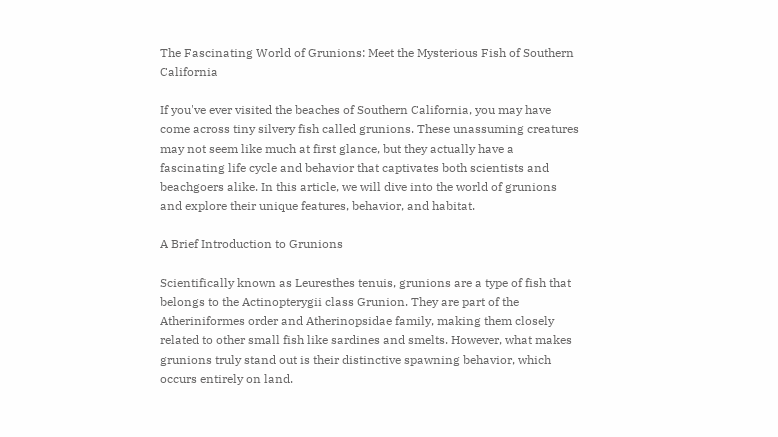The Fascinating World of Grunions: Meet the Mysterious Fish of Southern California

If you've ever visited the beaches of Southern California, you may have come across tiny silvery fish called grunions. These unassuming creatures may not seem like much at first glance, but they actually have a fascinating life cycle and behavior that captivates both scientists and beachgoers alike. In this article, we will dive into the world of grunions and explore their unique features, behavior, and habitat.

A Brief Introduction to Grunions

Scientifically known as Leuresthes tenuis, grunions are a type of fish that belongs to the Actinopterygii class Grunion. They are part of the Atheriniformes order and Atherinopsidae family, making them closely related to other small fish like sardines and smelts. However, what makes grunions truly stand out is their distinctive spawning behavior, which occurs entirely on land.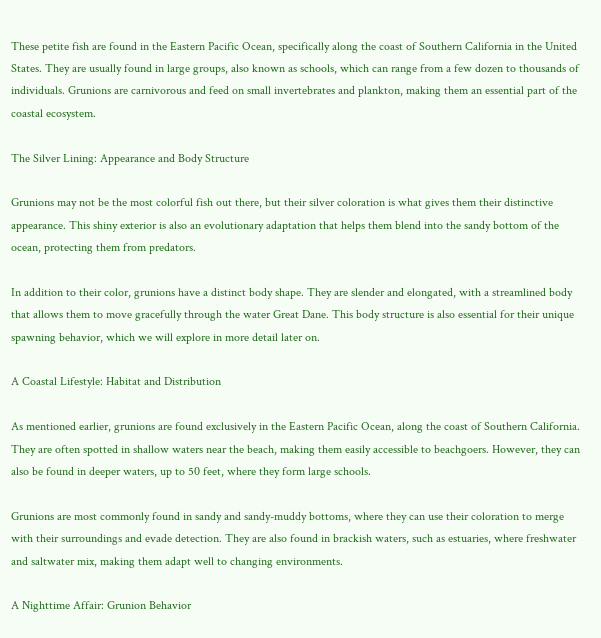These petite fish are found in the Eastern Pacific Ocean, specifically along the coast of Southern California in the United States. They are usually found in large groups, also known as schools, which can range from a few dozen to thousands of individuals. Grunions are carnivorous and feed on small invertebrates and plankton, making them an essential part of the coastal ecosystem.

The Silver Lining: Appearance and Body Structure

Grunions may not be the most colorful fish out there, but their silver coloration is what gives them their distinctive appearance. This shiny exterior is also an evolutionary adaptation that helps them blend into the sandy bottom of the ocean, protecting them from predators.

In addition to their color, grunions have a distinct body shape. They are slender and elongated, with a streamlined body that allows them to move gracefully through the water Great Dane. This body structure is also essential for their unique spawning behavior, which we will explore in more detail later on.

A Coastal Lifestyle: Habitat and Distribution

As mentioned earlier, grunions are found exclusively in the Eastern Pacific Ocean, along the coast of Southern California. They are often spotted in shallow waters near the beach, making them easily accessible to beachgoers. However, they can also be found in deeper waters, up to 50 feet, where they form large schools.

Grunions are most commonly found in sandy and sandy-muddy bottoms, where they can use their coloration to merge with their surroundings and evade detection. They are also found in brackish waters, such as estuaries, where freshwater and saltwater mix, making them adapt well to changing environments.

A Nighttime Affair: Grunion Behavior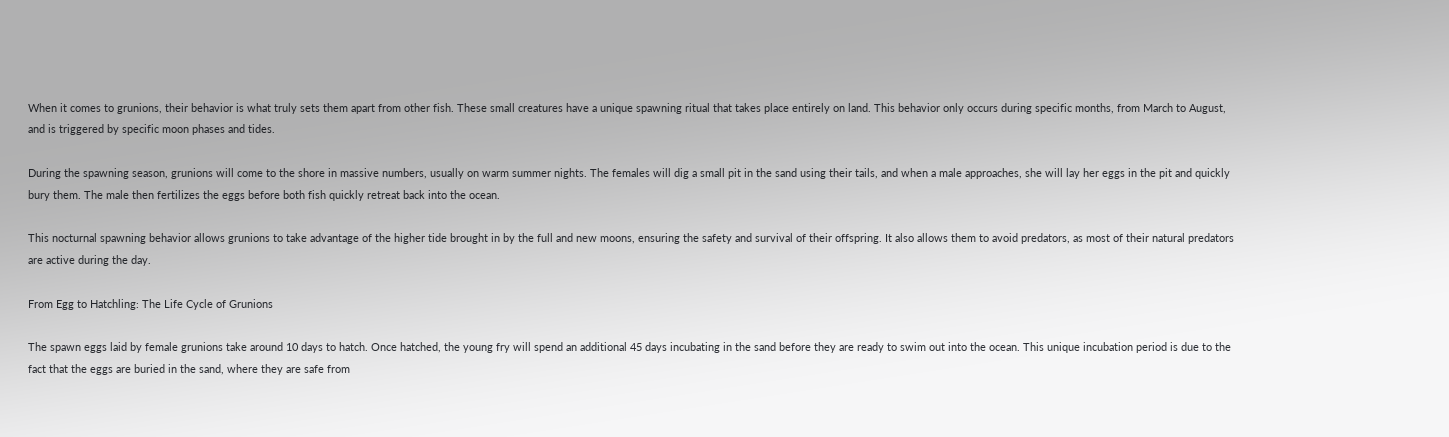When it comes to grunions, their behavior is what truly sets them apart from other fish. These small creatures have a unique spawning ritual that takes place entirely on land. This behavior only occurs during specific months, from March to August, and is triggered by specific moon phases and tides.

During the spawning season, grunions will come to the shore in massive numbers, usually on warm summer nights. The females will dig a small pit in the sand using their tails, and when a male approaches, she will lay her eggs in the pit and quickly bury them. The male then fertilizes the eggs before both fish quickly retreat back into the ocean.

This nocturnal spawning behavior allows grunions to take advantage of the higher tide brought in by the full and new moons, ensuring the safety and survival of their offspring. It also allows them to avoid predators, as most of their natural predators are active during the day.

From Egg to Hatchling: The Life Cycle of Grunions

The spawn eggs laid by female grunions take around 10 days to hatch. Once hatched, the young fry will spend an additional 45 days incubating in the sand before they are ready to swim out into the ocean. This unique incubation period is due to the fact that the eggs are buried in the sand, where they are safe from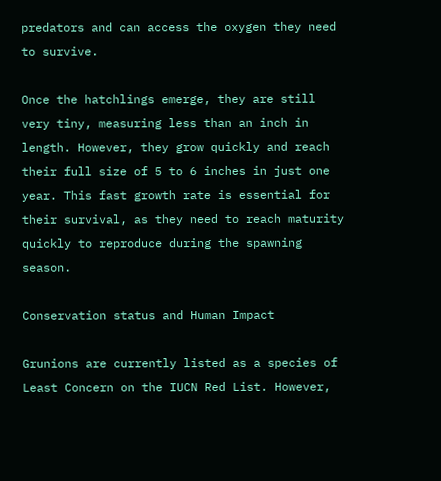predators and can access the oxygen they need to survive.

Once the hatchlings emerge, they are still very tiny, measuring less than an inch in length. However, they grow quickly and reach their full size of 5 to 6 inches in just one year. This fast growth rate is essential for their survival, as they need to reach maturity quickly to reproduce during the spawning season.

Conservation status and Human Impact

Grunions are currently listed as a species of Least Concern on the IUCN Red List. However,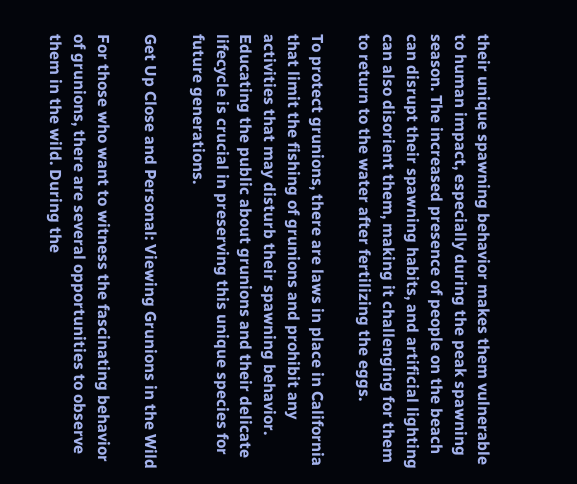their unique spawning behavior makes them vulnerable to human impact, especially during the peak spawning season. The increased presence of people on the beach can disrupt their spawning habits, and artificial lighting can also disorient them, making it challenging for them to return to the water after fertilizing the eggs.

To protect grunions, there are laws in place in California that limit the fishing of grunions and prohibit any activities that may disturb their spawning behavior. Educating the public about grunions and their delicate lifecycle is crucial in preserving this unique species for future generations.

Get Up Close and Personal: Viewing Grunions in the Wild

For those who want to witness the fascinating behavior of grunions, there are several opportunities to observe them in the wild. During the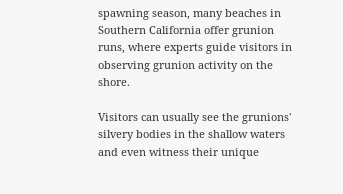spawning season, many beaches in Southern California offer grunion runs, where experts guide visitors in observing grunion activity on the shore.

Visitors can usually see the grunions' silvery bodies in the shallow waters and even witness their unique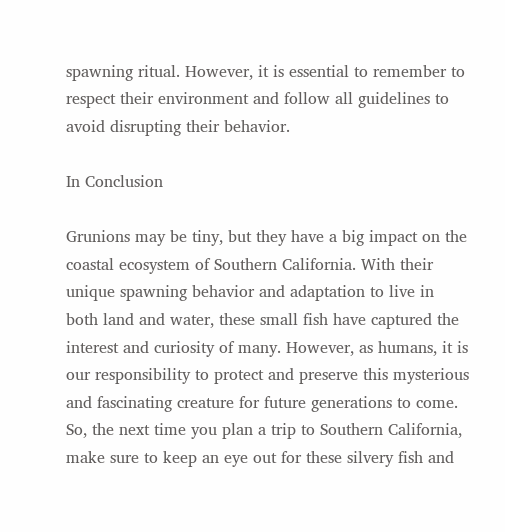spawning ritual. However, it is essential to remember to respect their environment and follow all guidelines to avoid disrupting their behavior.

In Conclusion

Grunions may be tiny, but they have a big impact on the coastal ecosystem of Southern California. With their unique spawning behavior and adaptation to live in both land and water, these small fish have captured the interest and curiosity of many. However, as humans, it is our responsibility to protect and preserve this mysterious and fascinating creature for future generations to come. So, the next time you plan a trip to Southern California, make sure to keep an eye out for these silvery fish and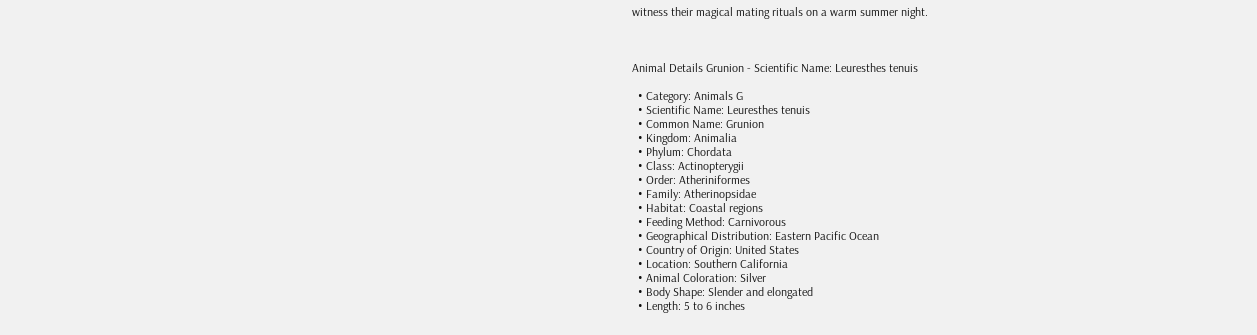witness their magical mating rituals on a warm summer night.



Animal Details Grunion - Scientific Name: Leuresthes tenuis

  • Category: Animals G
  • Scientific Name: Leuresthes tenuis
  • Common Name: Grunion
  • Kingdom: Animalia
  • Phylum: Chordata
  • Class: Actinopterygii
  • Order: Atheriniformes
  • Family: Atherinopsidae
  • Habitat: Coastal regions
  • Feeding Method: Carnivorous
  • Geographical Distribution: Eastern Pacific Ocean
  • Country of Origin: United States
  • Location: Southern California
  • Animal Coloration: Silver
  • Body Shape: Slender and elongated
  • Length: 5 to 6 inches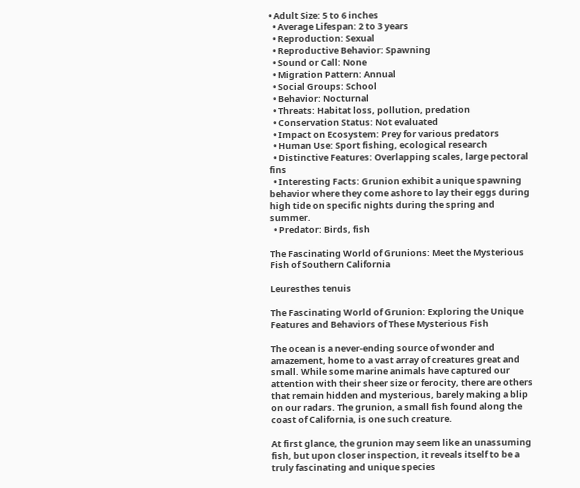• Adult Size: 5 to 6 inches
  • Average Lifespan: 2 to 3 years
  • Reproduction: Sexual
  • Reproductive Behavior: Spawning
  • Sound or Call: None
  • Migration Pattern: Annual
  • Social Groups: School
  • Behavior: Nocturnal
  • Threats: Habitat loss, pollution, predation
  • Conservation Status: Not evaluated
  • Impact on Ecosystem: Prey for various predators
  • Human Use: Sport fishing, ecological research
  • Distinctive Features: Overlapping scales, large pectoral fins
  • Interesting Facts: Grunion exhibit a unique spawning behavior where they come ashore to lay their eggs during high tide on specific nights during the spring and summer.
  • Predator: Birds, fish

The Fascinating World of Grunions: Meet the Mysterious Fish of Southern California

Leuresthes tenuis

The Fascinating World of Grunion: Exploring the Unique Features and Behaviors of These Mysterious Fish

The ocean is a never-ending source of wonder and amazement, home to a vast array of creatures great and small. While some marine animals have captured our attention with their sheer size or ferocity, there are others that remain hidden and mysterious, barely making a blip on our radars. The grunion, a small fish found along the coast of California, is one such creature.

At first glance, the grunion may seem like an unassuming fish, but upon closer inspection, it reveals itself to be a truly fascinating and unique species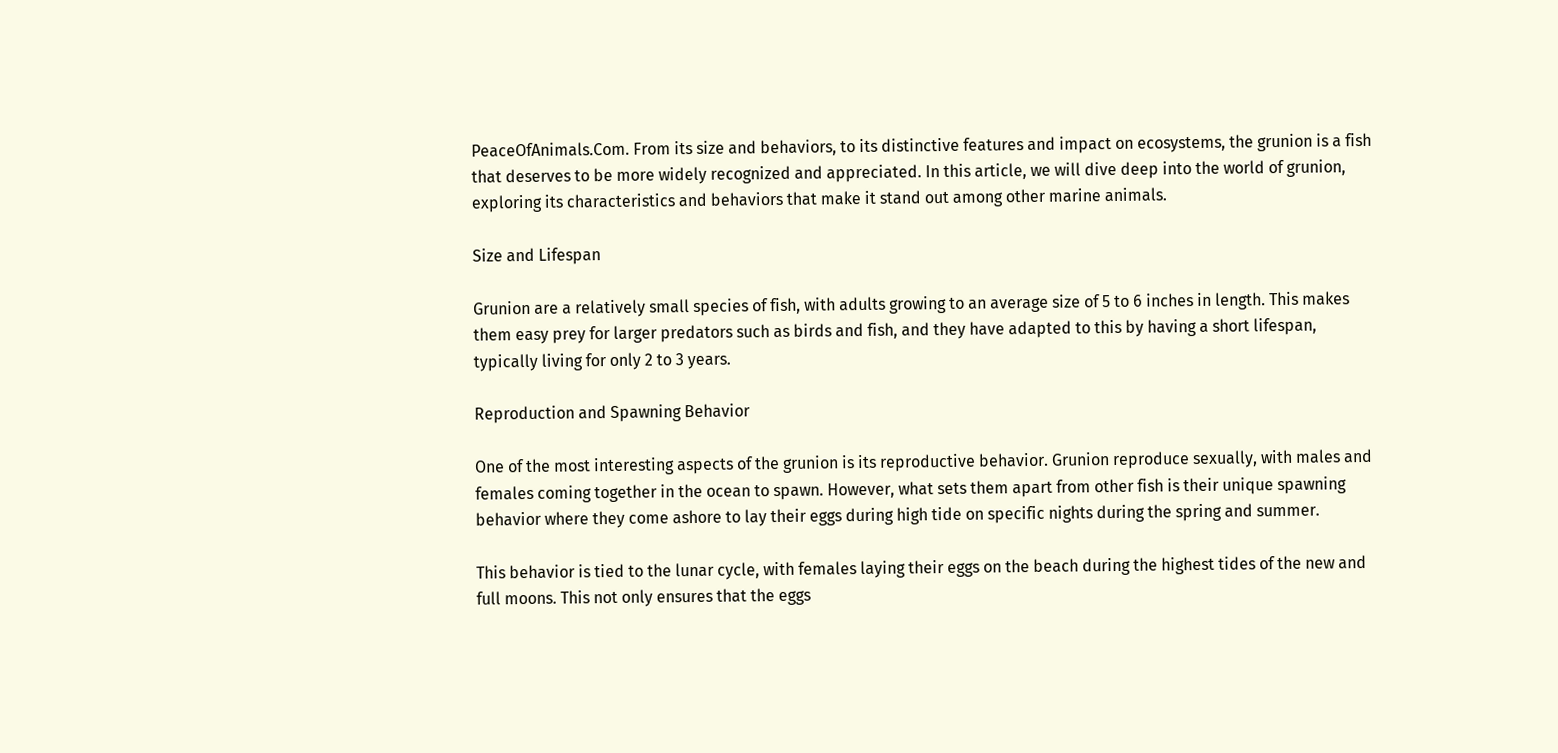PeaceOfAnimals.Com. From its size and behaviors, to its distinctive features and impact on ecosystems, the grunion is a fish that deserves to be more widely recognized and appreciated. In this article, we will dive deep into the world of grunion, exploring its characteristics and behaviors that make it stand out among other marine animals.

Size and Lifespan

Grunion are a relatively small species of fish, with adults growing to an average size of 5 to 6 inches in length. This makes them easy prey for larger predators such as birds and fish, and they have adapted to this by having a short lifespan, typically living for only 2 to 3 years.

Reproduction and Spawning Behavior

One of the most interesting aspects of the grunion is its reproductive behavior. Grunion reproduce sexually, with males and females coming together in the ocean to spawn. However, what sets them apart from other fish is their unique spawning behavior where they come ashore to lay their eggs during high tide on specific nights during the spring and summer.

This behavior is tied to the lunar cycle, with females laying their eggs on the beach during the highest tides of the new and full moons. This not only ensures that the eggs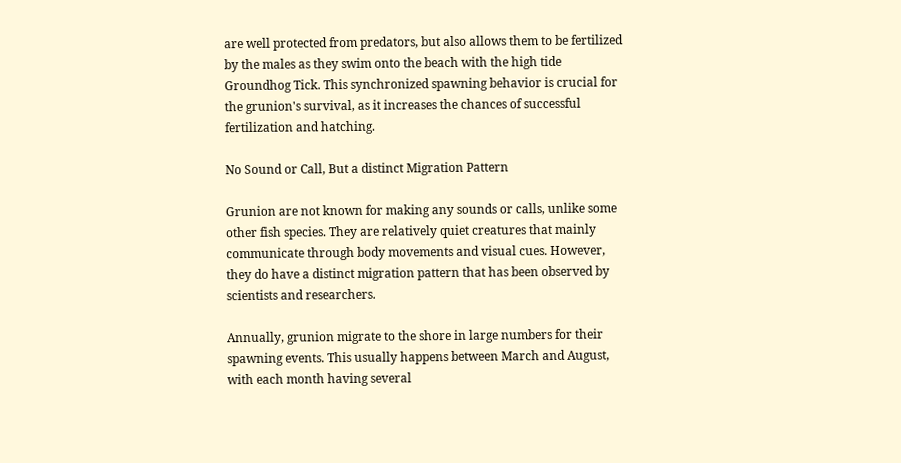are well protected from predators, but also allows them to be fertilized by the males as they swim onto the beach with the high tide Groundhog Tick. This synchronized spawning behavior is crucial for the grunion's survival, as it increases the chances of successful fertilization and hatching.

No Sound or Call, But a distinct Migration Pattern

Grunion are not known for making any sounds or calls, unlike some other fish species. They are relatively quiet creatures that mainly communicate through body movements and visual cues. However, they do have a distinct migration pattern that has been observed by scientists and researchers.

Annually, grunion migrate to the shore in large numbers for their spawning events. This usually happens between March and August, with each month having several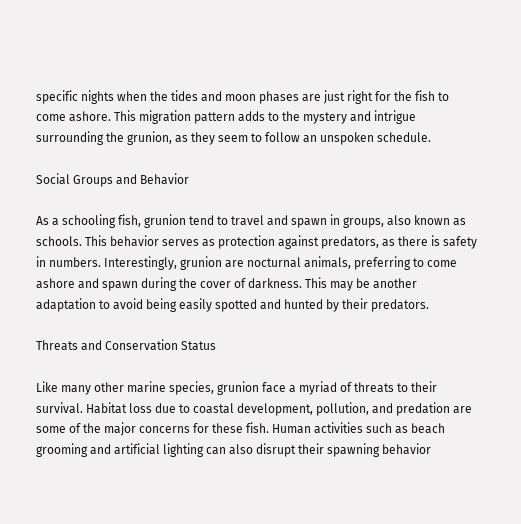specific nights when the tides and moon phases are just right for the fish to come ashore. This migration pattern adds to the mystery and intrigue surrounding the grunion, as they seem to follow an unspoken schedule.

Social Groups and Behavior

As a schooling fish, grunion tend to travel and spawn in groups, also known as schools. This behavior serves as protection against predators, as there is safety in numbers. Interestingly, grunion are nocturnal animals, preferring to come ashore and spawn during the cover of darkness. This may be another adaptation to avoid being easily spotted and hunted by their predators.

Threats and Conservation Status

Like many other marine species, grunion face a myriad of threats to their survival. Habitat loss due to coastal development, pollution, and predation are some of the major concerns for these fish. Human activities such as beach grooming and artificial lighting can also disrupt their spawning behavior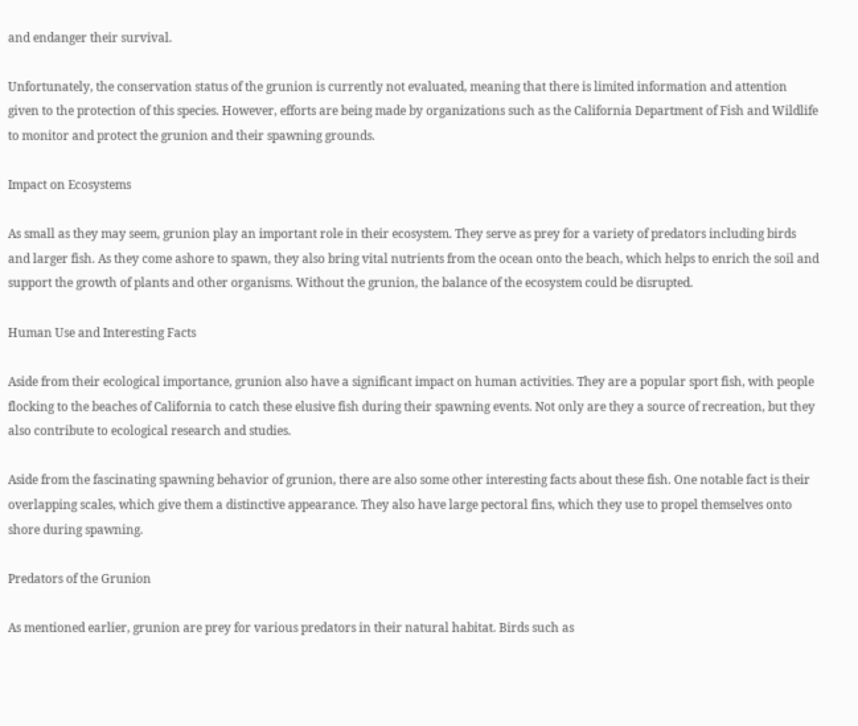and endanger their survival.

Unfortunately, the conservation status of the grunion is currently not evaluated, meaning that there is limited information and attention given to the protection of this species. However, efforts are being made by organizations such as the California Department of Fish and Wildlife to monitor and protect the grunion and their spawning grounds.

Impact on Ecosystems

As small as they may seem, grunion play an important role in their ecosystem. They serve as prey for a variety of predators including birds and larger fish. As they come ashore to spawn, they also bring vital nutrients from the ocean onto the beach, which helps to enrich the soil and support the growth of plants and other organisms. Without the grunion, the balance of the ecosystem could be disrupted.

Human Use and Interesting Facts

Aside from their ecological importance, grunion also have a significant impact on human activities. They are a popular sport fish, with people flocking to the beaches of California to catch these elusive fish during their spawning events. Not only are they a source of recreation, but they also contribute to ecological research and studies.

Aside from the fascinating spawning behavior of grunion, there are also some other interesting facts about these fish. One notable fact is their overlapping scales, which give them a distinctive appearance. They also have large pectoral fins, which they use to propel themselves onto shore during spawning.

Predators of the Grunion

As mentioned earlier, grunion are prey for various predators in their natural habitat. Birds such as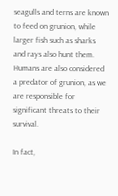seagulls and terns are known to feed on grunion, while larger fish such as sharks and rays also hunt them. Humans are also considered a predator of grunion, as we are responsible for significant threats to their survival.

In fact,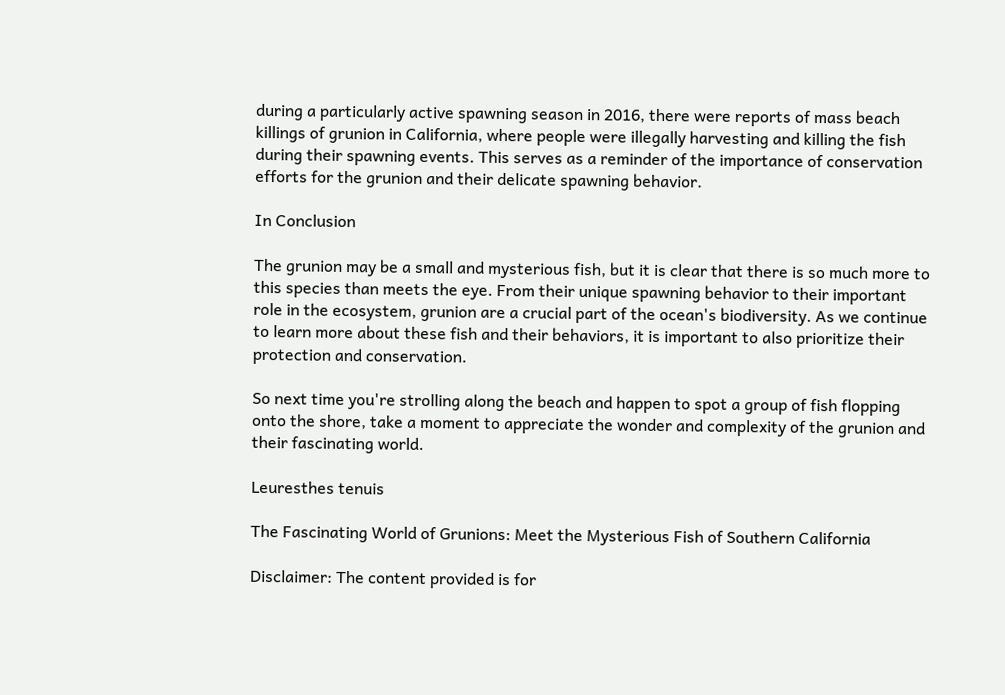during a particularly active spawning season in 2016, there were reports of mass beach killings of grunion in California, where people were illegally harvesting and killing the fish during their spawning events. This serves as a reminder of the importance of conservation efforts for the grunion and their delicate spawning behavior.

In Conclusion

The grunion may be a small and mysterious fish, but it is clear that there is so much more to this species than meets the eye. From their unique spawning behavior to their important role in the ecosystem, grunion are a crucial part of the ocean's biodiversity. As we continue to learn more about these fish and their behaviors, it is important to also prioritize their protection and conservation.

So next time you're strolling along the beach and happen to spot a group of fish flopping onto the shore, take a moment to appreciate the wonder and complexity of the grunion and their fascinating world.

Leuresthes tenuis

The Fascinating World of Grunions: Meet the Mysterious Fish of Southern California

Disclaimer: The content provided is for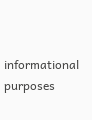informational purposes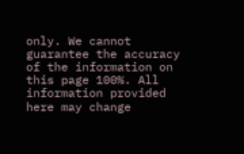only. We cannot guarantee the accuracy of the information on this page 100%. All information provided here may change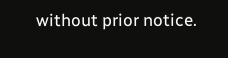without prior notice.